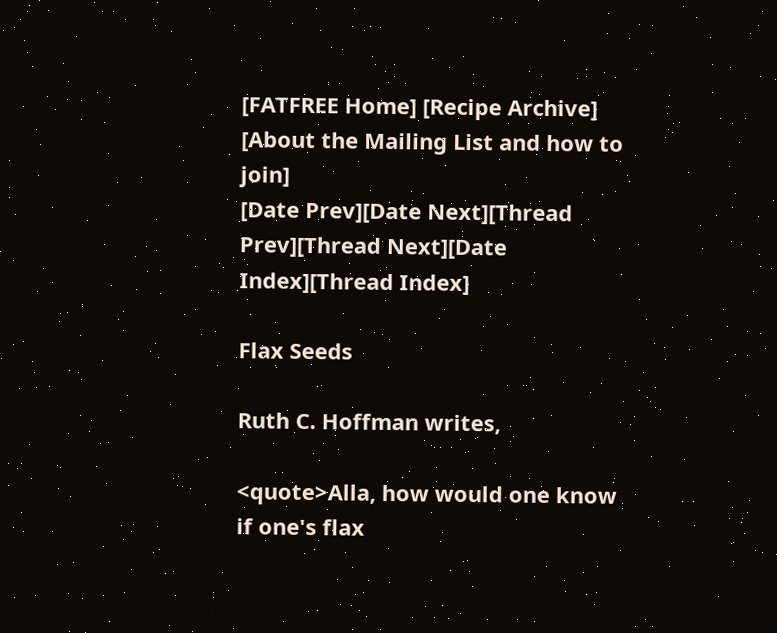[FATFREE Home] [Recipe Archive] [About the Mailing List and how to join]
[Date Prev][Date Next][Thread Prev][Thread Next][Date Index][Thread Index]

Flax Seeds

Ruth C. Hoffman writes,

<quote>Alla, how would one know if one's flax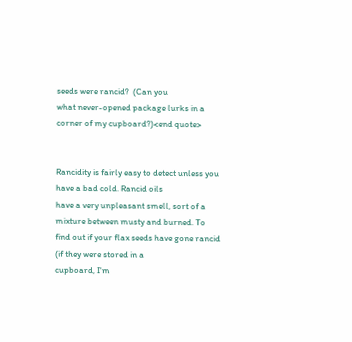seeds were rancid?  (Can you
what never-opened package lurks in a corner of my cupboard?)<end quote>


Rancidity is fairly easy to detect unless you have a bad cold. Rancid oils
have a very unpleasant smell, sort of a mixture between musty and burned. To
find out if your flax seeds have gone rancid (if they were stored in a
cupboard, I'm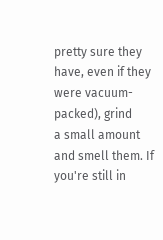pretty sure they have, even if they were vacuum-packed), grind
a small amount and smell them. If you're still in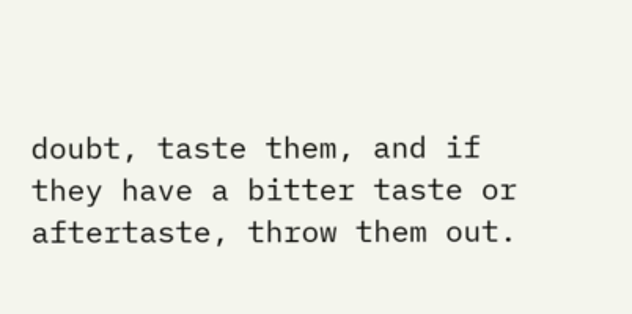doubt, taste them, and if
they have a bitter taste or aftertaste, throw them out.